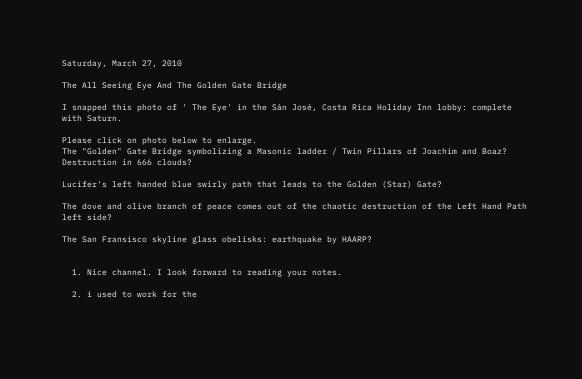Saturday, March 27, 2010

The All Seeing Eye And The Golden Gate Bridge

I snapped this photo of ' The Eye' in the Sán José, Costa Rica Holiday Inn lobby: complete with Saturn.

Please click on photo below to enlarge.
The "Golden" Gate Bridge symbolizing a Masonic ladder / Twin Pillars of Joachim and Boaz?
Destruction in 666 clouds?

Lucifer's left handed blue swirly path that leads to the Golden (Star) Gate?

The dove and olive branch of peace comes out of the chaotic destruction of the Left Hand Path left side?

The San Fransisco skyline glass obelisks: earthquake by HAARP?


  1. Nice channel. I look forward to reading your notes.

  2. i used to work for the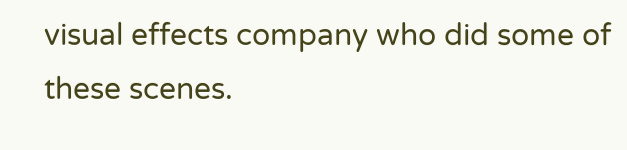visual effects company who did some of these scenes.